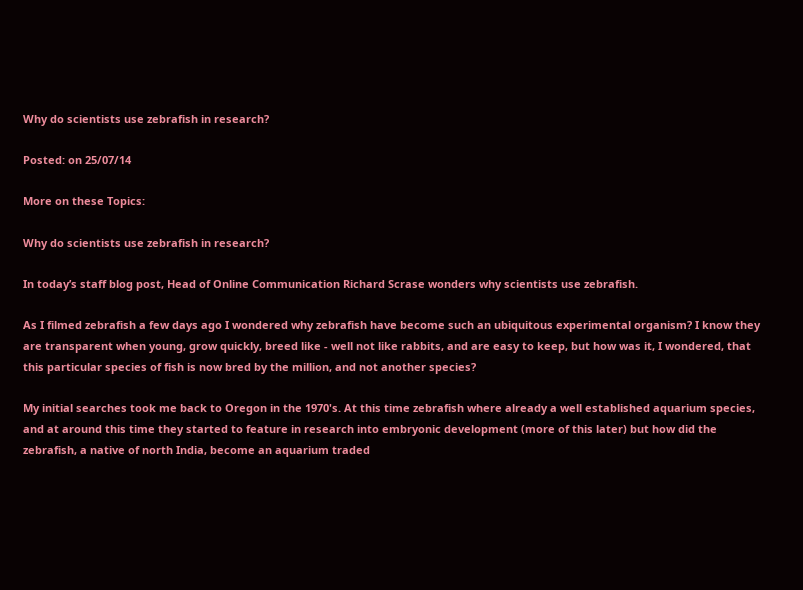Why do scientists use zebrafish in research?

Posted: on 25/07/14

More on these Topics:

Why do scientists use zebrafish in research?

In today’s staff blog post, Head of Online Communication Richard Scrase wonders why scientists use zebrafish.

As I filmed zebrafish a few days ago I wondered why zebrafish have become such an ubiquitous experimental organism? I know they are transparent when young, grow quickly, breed like - well not like rabbits, and are easy to keep, but how was it, I wondered, that this particular species of fish is now bred by the million, and not another species?

My initial searches took me back to Oregon in the 1970's. At this time zebrafish where already a well established aquarium species, and at around this time they started to feature in research into embryonic development (more of this later) but how did the zebrafish, a native of north India, become an aquarium traded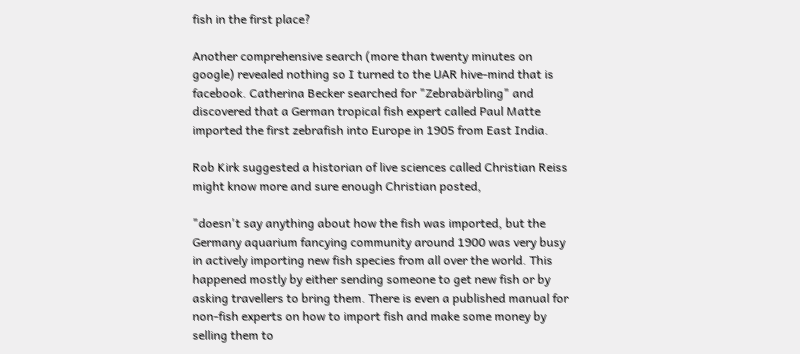fish in the first place?

Another comprehensive search (more than twenty minutes on google) revealed nothing so I turned to the UAR hive-mind that is facebook. Catherina Becker searched for "Zebrabärbling" and discovered that a German tropical fish expert called Paul Matte imported the first zebrafish into Europe in 1905 from East India.

Rob Kirk suggested a historian of live sciences called Christian Reiss might know more and sure enough Christian posted,

"doesn't say anything about how the fish was imported, but the Germany aquarium fancying community around 1900 was very busy in actively importing new fish species from all over the world. This happened mostly by either sending someone to get new fish or by asking travellers to bring them. There is even a published manual for non-fish experts on how to import fish and make some money by selling them to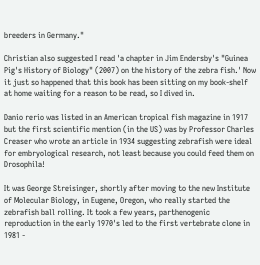breeders in Germany."

Christian also suggested I read 'a chapter in Jim Endersby's "Guinea Pig's History of Biology" (2007) on the history of the zebra fish.' Now it just so happened that this book has been sitting on my book-shelf at home waiting for a reason to be read, so I dived in.

Danio rerio was listed in an American tropical fish magazine in 1917 but the first scientific mention (in the US) was by Professor Charles Creaser who wrote an article in 1934 suggesting zebrafish were ideal for embryological research, not least because you could feed them on Drosophila!

It was George Streisinger, shortly after moving to the new Institute of Molecular Biology, in Eugene, Oregon, who really started the zebrafish ball rolling. It took a few years, parthenogenic reproduction in the early 1970's led to the first vertebrate clone in 1981 -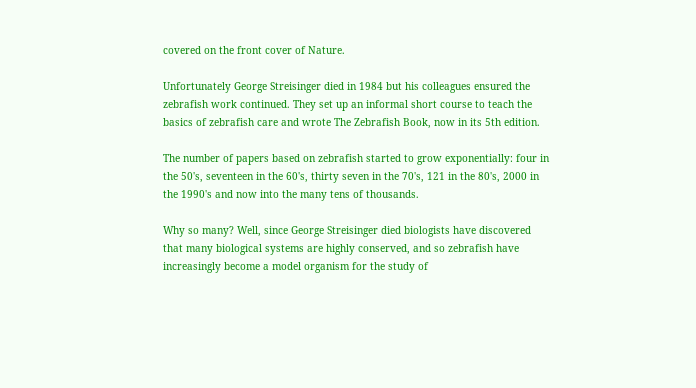covered on the front cover of Nature.

Unfortunately George Streisinger died in 1984 but his colleagues ensured the zebrafish work continued. They set up an informal short course to teach the basics of zebrafish care and wrote The Zebrafish Book, now in its 5th edition.

The number of papers based on zebrafish started to grow exponentially: four in the 50's, seventeen in the 60's, thirty seven in the 70's, 121 in the 80's, 2000 in the 1990's and now into the many tens of thousands.

Why so many? Well, since George Streisinger died biologists have discovered that many biological systems are highly conserved, and so zebrafish have increasingly become a model organism for the study of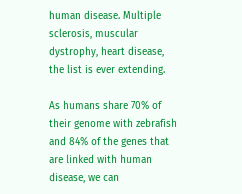human disease. Multiple sclerosis, muscular dystrophy, heart disease, the list is ever extending.

As humans share 70% of their genome with zebrafish and 84% of the genes that are linked with human disease, we can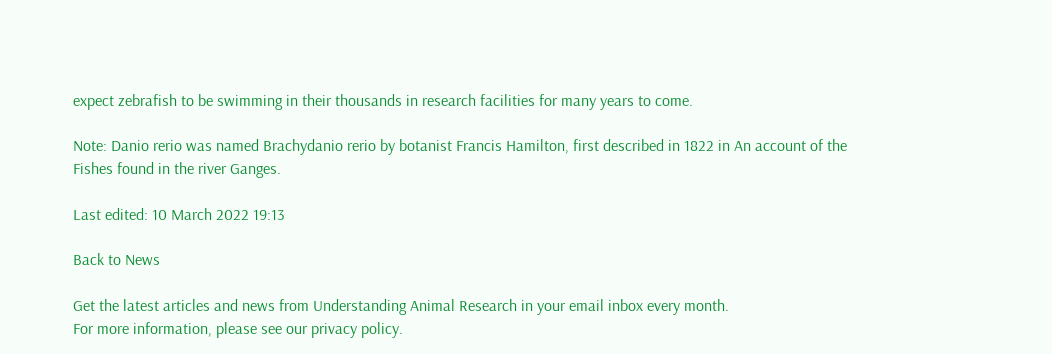expect zebrafish to be swimming in their thousands in research facilities for many years to come.

Note: Danio rerio was named Brachydanio rerio by botanist Francis Hamilton, first described in 1822 in An account of the Fishes found in the river Ganges.

Last edited: 10 March 2022 19:13

Back to News

Get the latest articles and news from Understanding Animal Research in your email inbox every month.
For more information, please see our privacy policy.